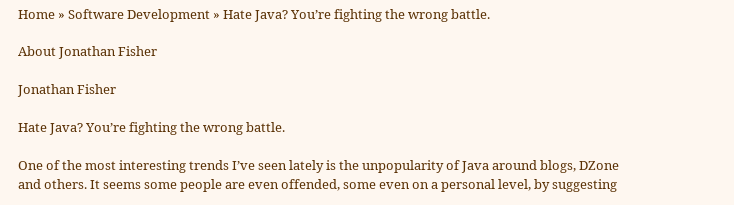Home » Software Development » Hate Java? You’re fighting the wrong battle.

About Jonathan Fisher

Jonathan Fisher

Hate Java? You’re fighting the wrong battle.

One of the most interesting trends I’ve seen lately is the unpopularity of Java around blogs, DZone and others. It seems some people are even offended, some even on a personal level, by suggesting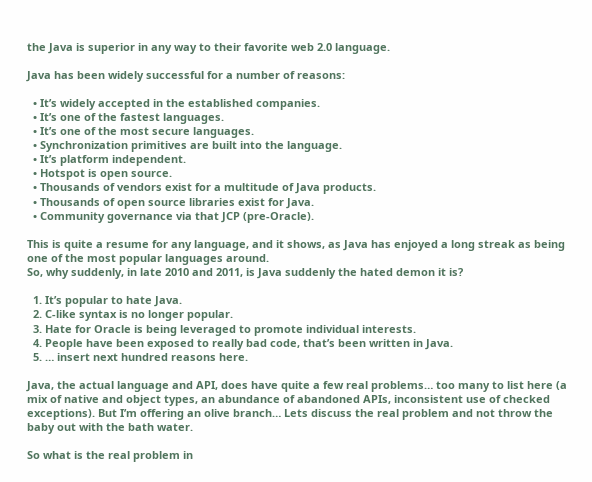the Java is superior in any way to their favorite web 2.0 language.

Java has been widely successful for a number of reasons:

  • It’s widely accepted in the established companies.
  • It’s one of the fastest languages.
  • It’s one of the most secure languages.
  • Synchronization primitives are built into the language.
  • It’s platform independent.
  • Hotspot is open source.
  • Thousands of vendors exist for a multitude of Java products.
  • Thousands of open source libraries exist for Java.
  • Community governance via that JCP (pre-Oracle).

This is quite a resume for any language, and it shows, as Java has enjoyed a long streak as being one of the most popular languages around.
So, why suddenly, in late 2010 and 2011, is Java suddenly the hated demon it is?

  1. It’s popular to hate Java.
  2. C-like syntax is no longer popular.
  3. Hate for Oracle is being leveraged to promote individual interests.
  4. People have been exposed to really bad code, that’s been written in Java.
  5. … insert next hundred reasons here.

Java, the actual language and API, does have quite a few real problems… too many to list here (a mix of native and object types, an abundance of abandoned APIs, inconsistent use of checked exceptions). But I’m offering an olive branch… Lets discuss the real problem and not throw the baby out with the bath water.

So what is the real problem in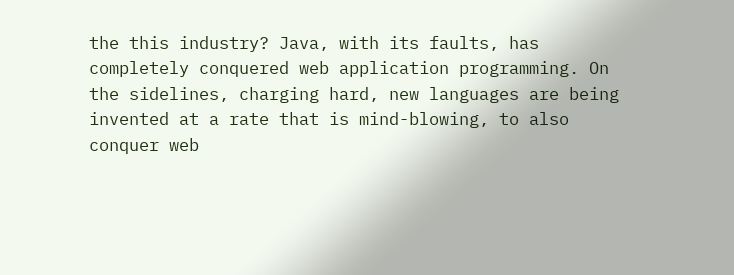the this industry? Java, with its faults, has completely conquered web application programming. On the sidelines, charging hard, new languages are being invented at a rate that is mind-blowing, to also conquer web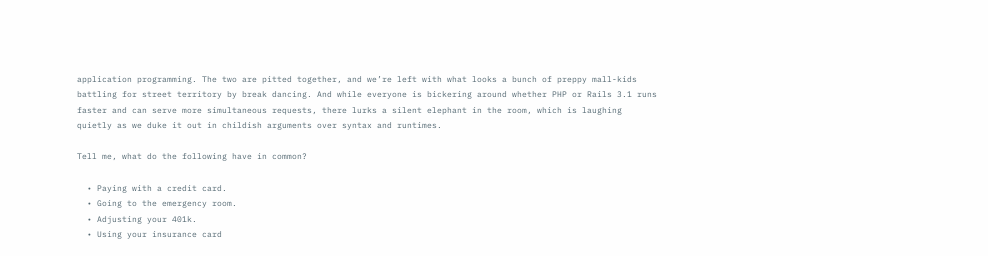application programming. The two are pitted together, and we’re left with what looks a bunch of preppy mall-kids battling for street territory by break dancing. And while everyone is bickering around whether PHP or Rails 3.1 runs faster and can serve more simultaneous requests, there lurks a silent elephant in the room, which is laughing quietly as we duke it out in childish arguments over syntax and runtimes.

Tell me, what do the following have in common?

  • Paying with a credit card.
  • Going to the emergency room.
  • Adjusting your 401k.
  • Using your insurance card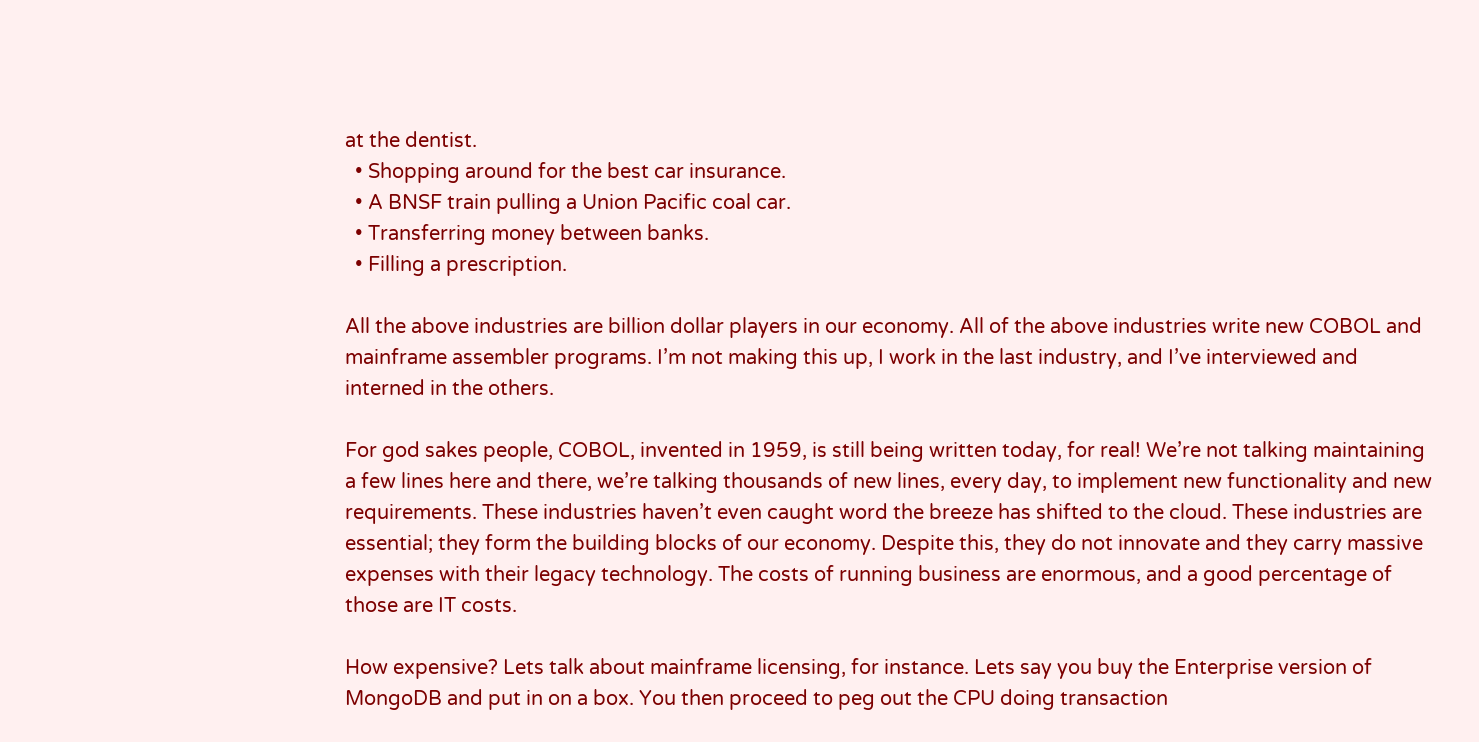at the dentist.
  • Shopping around for the best car insurance.
  • A BNSF train pulling a Union Pacific coal car.
  • Transferring money between banks.
  • Filling a prescription.

All the above industries are billion dollar players in our economy. All of the above industries write new COBOL and mainframe assembler programs. I’m not making this up, I work in the last industry, and I’ve interviewed and interned in the others.

For god sakes people, COBOL, invented in 1959, is still being written today, for real! We’re not talking maintaining a few lines here and there, we’re talking thousands of new lines, every day, to implement new functionality and new requirements. These industries haven’t even caught word the breeze has shifted to the cloud. These industries are essential; they form the building blocks of our economy. Despite this, they do not innovate and they carry massive expenses with their legacy technology. The costs of running business are enormous, and a good percentage of those are IT costs.

How expensive? Lets talk about mainframe licensing, for instance. Lets say you buy the Enterprise version of MongoDB and put in on a box. You then proceed to peg out the CPU doing transaction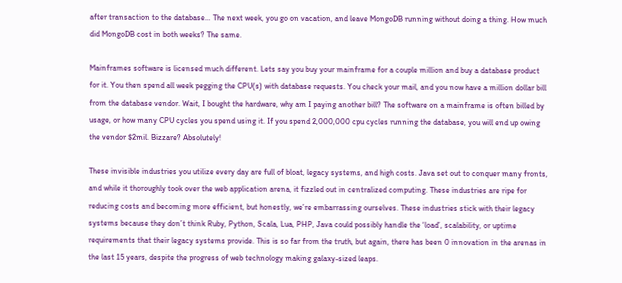after transaction to the database… The next week, you go on vacation, and leave MongoDB running without doing a thing. How much did MongoDB cost in both weeks? The same.

Mainframes software is licensed much different. Lets say you buy your mainframe for a couple million and buy a database product for it. You then spend all week pegging the CPU(s) with database requests. You check your mail, and you now have a million dollar bill from the database vendor. Wait, I bought the hardware, why am I paying another bill? The software on a mainframe is often billed by usage, or how many CPU cycles you spend using it. If you spend 2,000,000 cpu cycles running the database, you will end up owing the vendor $2mil. Bizzare? Absolutely!

These invisible industries you utilize every day are full of bloat, legacy systems, and high costs. Java set out to conquer many fronts, and while it thoroughly took over the web application arena, it fizzled out in centralized computing. These industries are ripe for reducing costs and becoming more efficient, but honestly, we’re embarrassing ourselves. These industries stick with their legacy systems because they don’t think Ruby, Python, Scala, Lua, PHP, Java could possibly handle the ‘load’, scalability, or uptime requirements that their legacy systems provide. This is so far from the truth, but again, there has been 0 innovation in the arenas in the last 15 years, despite the progress of web technology making galaxy-sized leaps.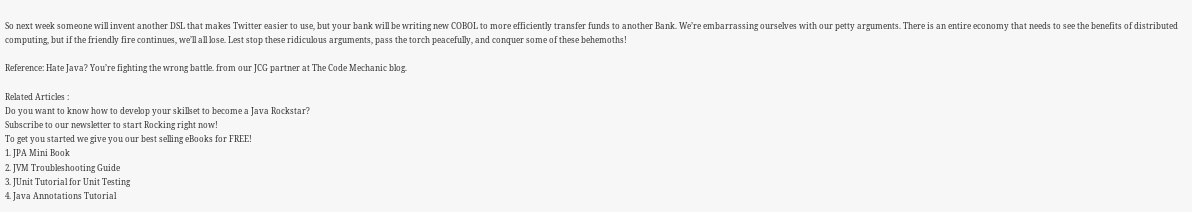So next week someone will invent another DSL that makes Twitter easier to use, but your bank will be writing new COBOL to more efficiently transfer funds to another Bank. We’re embarrassing ourselves with our petty arguments. There is an entire economy that needs to see the benefits of distributed computing, but if the friendly fire continues, we’ll all lose. Lest stop these ridiculous arguments, pass the torch peacefully, and conquer some of these behemoths!

Reference: Hate Java? You’re fighting the wrong battle. from our JCG partner at The Code Mechanic blog.

Related Articles :
Do you want to know how to develop your skillset to become a Java Rockstar?
Subscribe to our newsletter to start Rocking right now!
To get you started we give you our best selling eBooks for FREE!
1. JPA Mini Book
2. JVM Troubleshooting Guide
3. JUnit Tutorial for Unit Testing
4. Java Annotations Tutorial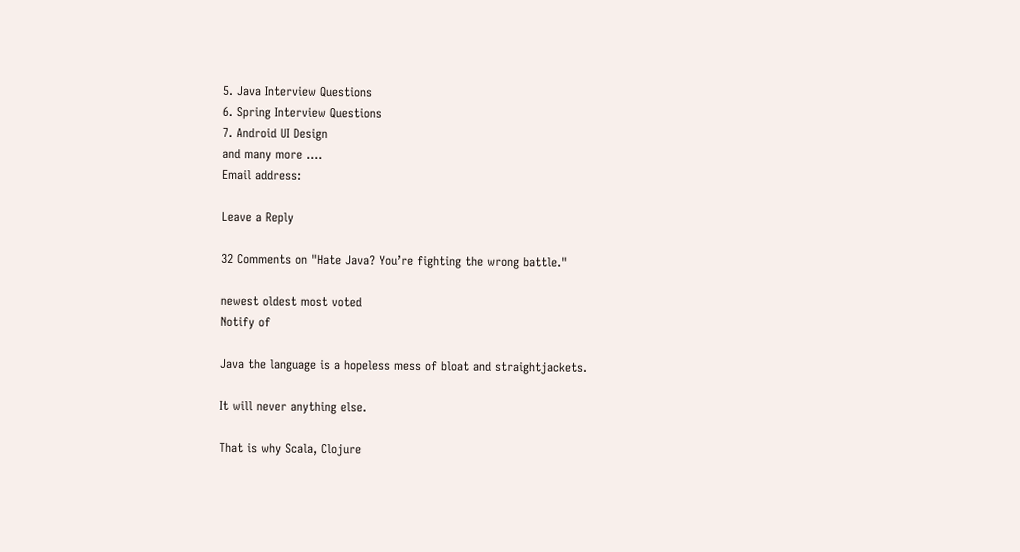5. Java Interview Questions
6. Spring Interview Questions
7. Android UI Design
and many more ....
Email address:

Leave a Reply

32 Comments on "Hate Java? You’re fighting the wrong battle."

newest oldest most voted
Notify of

Java the language is a hopeless mess of bloat and straightjackets.

It will never anything else.

That is why Scala, Clojure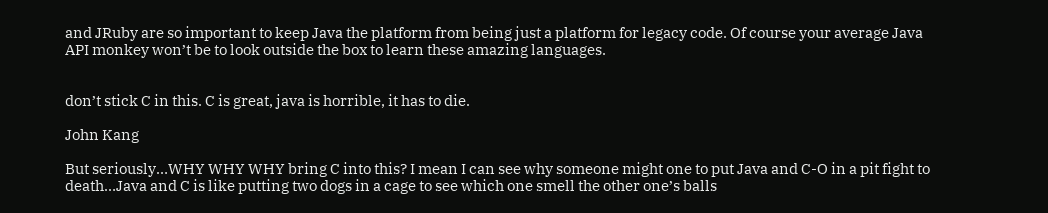and JRuby are so important to keep Java the platform from being just a platform for legacy code. Of course your average Java API monkey won’t be to look outside the box to learn these amazing languages.


don’t stick C in this. C is great, java is horrible, it has to die.

John Kang

But seriously…WHY WHY WHY bring C into this? I mean I can see why someone might one to put Java and C-O in a pit fight to death…Java and C is like putting two dogs in a cage to see which one smell the other one’s balls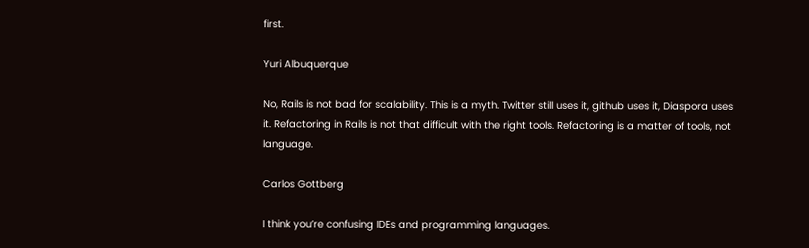first.

Yuri Albuquerque

No, Rails is not bad for scalability. This is a myth. Twitter still uses it, github uses it, Diaspora uses it. Refactoring in Rails is not that difficult with the right tools. Refactoring is a matter of tools, not language.

Carlos Gottberg

I think you’re confusing IDEs and programming languages.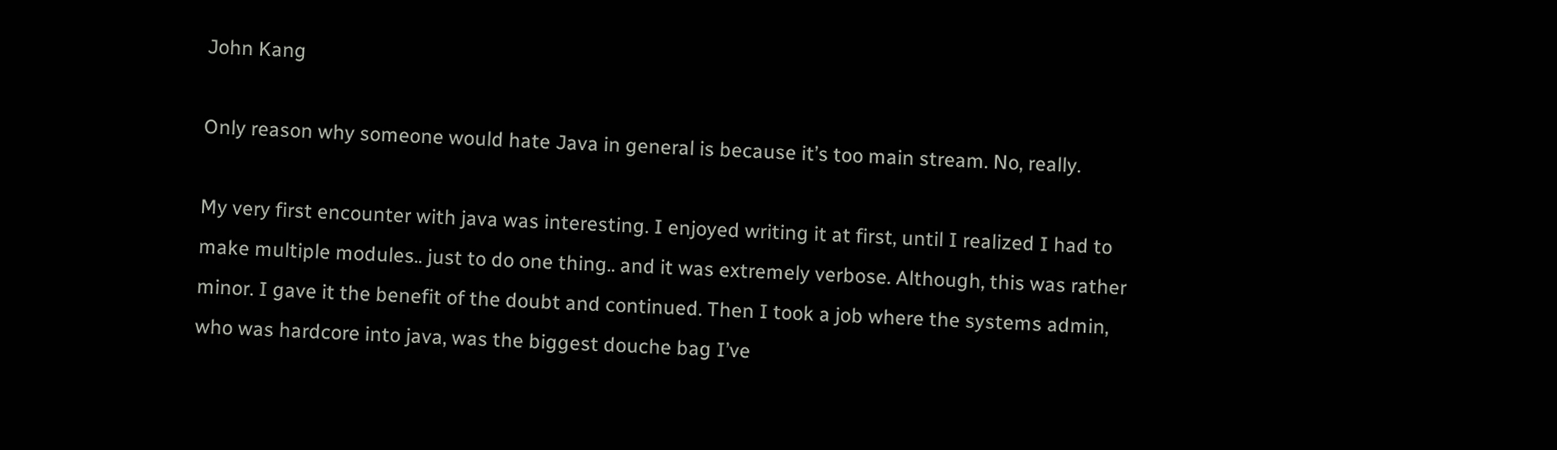John Kang

Only reason why someone would hate Java in general is because it’s too main stream. No, really.

My very first encounter with java was interesting. I enjoyed writing it at first, until I realized I had to make multiple modules.. just to do one thing.. and it was extremely verbose. Although, this was rather minor. I gave it the benefit of the doubt and continued. Then I took a job where the systems admin, who was hardcore into java, was the biggest douche bag I’ve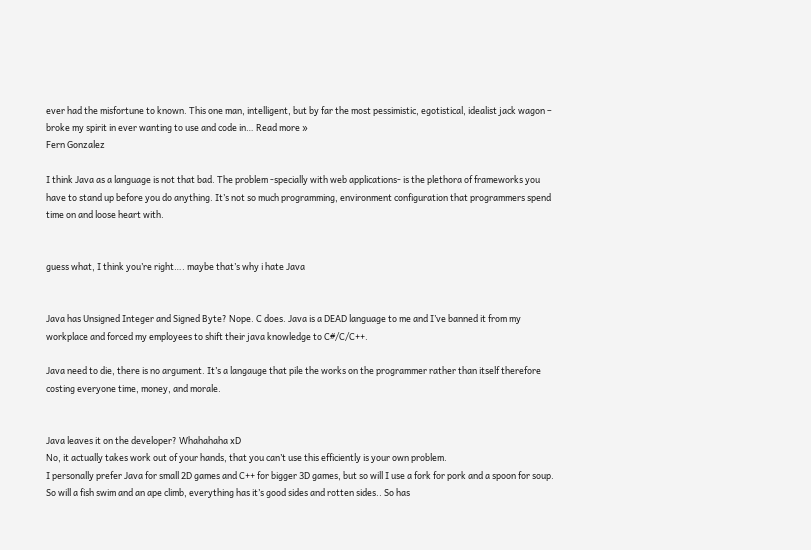ever had the misfortune to known. This one man, intelligent, but by far the most pessimistic, egotistical, idealist jack wagon – broke my spirit in ever wanting to use and code in… Read more »
Fern Gonzalez

I think Java as a language is not that bad. The problem -specially with web applications- is the plethora of frameworks you have to stand up before you do anything. It’s not so much programming, environment configuration that programmers spend time on and loose heart with.


guess what, I think you’re right…. maybe that’s why i hate Java


Java has Unsigned Integer and Signed Byte? Nope. C does. Java is a DEAD language to me and I’ve banned it from my workplace and forced my employees to shift their java knowledge to C#/C/C++.

Java need to die, there is no argument. It’s a langauge that pile the works on the programmer rather than itself therefore costing everyone time, money, and morale.


Java leaves it on the developer? Whahahaha xD
No, it actually takes work out of your hands, that you can’t use this efficiently is your own problem.
I personally prefer Java for small 2D games and C++ for bigger 3D games, but so will I use a fork for pork and a spoon for soup. So will a fish swim and an ape climb, everything has it’s good sides and rotten sides.. So has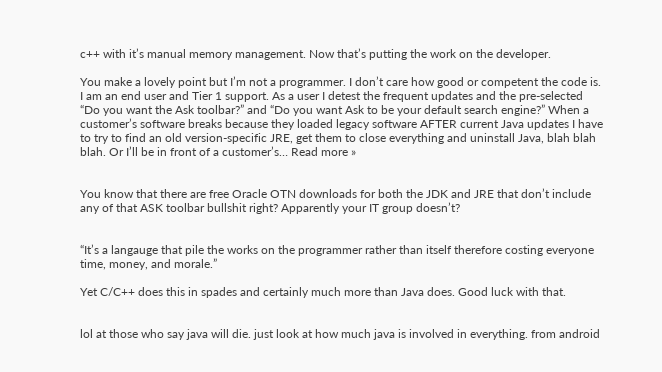c++ with it’s manual memory management. Now that’s putting the work on the developer.

You make a lovely point but I’m not a programmer. I don’t care how good or competent the code is. I am an end user and Tier 1 support. As a user I detest the frequent updates and the pre-selected “Do you want the Ask toolbar?” and “Do you want Ask to be your default search engine?” When a customer’s software breaks because they loaded legacy software AFTER current Java updates I have to try to find an old version-specific JRE, get them to close everything and uninstall Java, blah blah blah. Or I’ll be in front of a customer’s… Read more »


You know that there are free Oracle OTN downloads for both the JDK and JRE that don’t include any of that ASK toolbar bullshit right? Apparently your IT group doesn’t?


“It’s a langauge that pile the works on the programmer rather than itself therefore costing everyone time, money, and morale.”

Yet C/C++ does this in spades and certainly much more than Java does. Good luck with that.


lol at those who say java will die. just look at how much java is involved in everything. from android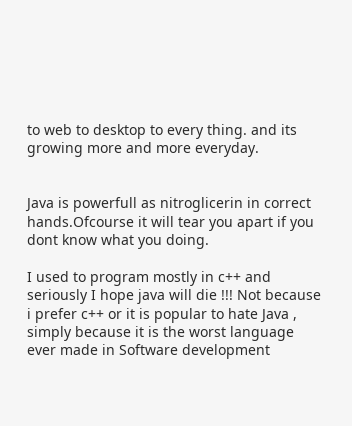to web to desktop to every thing. and its growing more and more everyday.


Java is powerfull as nitroglicerin in correct hands.Ofcourse it will tear you apart if you dont know what you doing.

I used to program mostly in c++ and seriously I hope java will die !!! Not because i prefer c++ or it is popular to hate Java , simply because it is the worst language ever made in Software development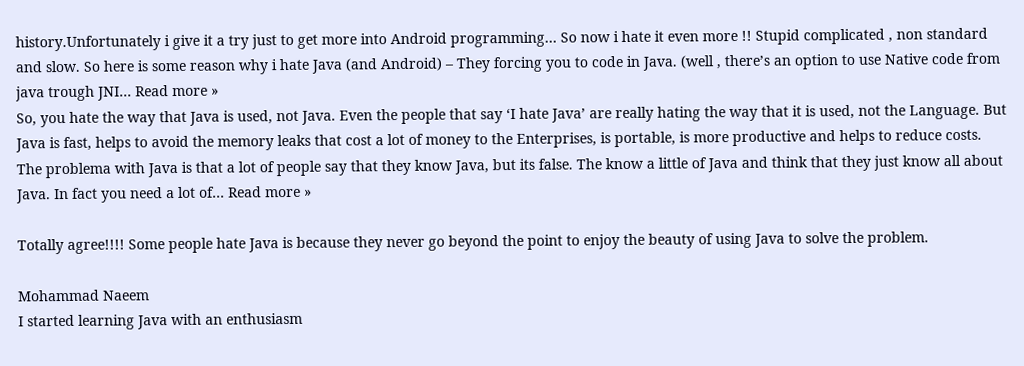history.Unfortunately i give it a try just to get more into Android programming… So now i hate it even more !! Stupid complicated , non standard and slow. So here is some reason why i hate Java (and Android) – They forcing you to code in Java. (well , there’s an option to use Native code from java trough JNI… Read more »
So, you hate the way that Java is used, not Java. Even the people that say ‘I hate Java’ are really hating the way that it is used, not the Language. But Java is fast, helps to avoid the memory leaks that cost a lot of money to the Enterprises, is portable, is more productive and helps to reduce costs. The problema with Java is that a lot of people say that they know Java, but its false. The know a little of Java and think that they just know all about Java. In fact you need a lot of… Read more »

Totally agree!!!! Some people hate Java is because they never go beyond the point to enjoy the beauty of using Java to solve the problem.

Mohammad Naeem
I started learning Java with an enthusiasm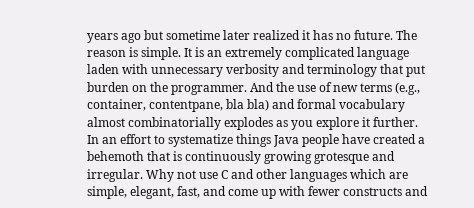years ago but sometime later realized it has no future. The reason is simple. It is an extremely complicated language laden with unnecessary verbosity and terminology that put burden on the programmer. And the use of new terms (e.g., container, contentpane, bla bla) and formal vocabulary almost combinatorially explodes as you explore it further. In an effort to systematize things Java people have created a behemoth that is continuously growing grotesque and irregular. Why not use C and other languages which are simple, elegant, fast, and come up with fewer constructs and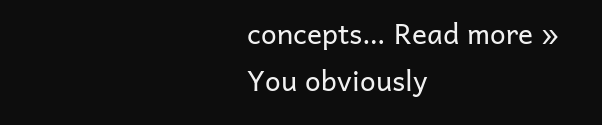concepts… Read more »
You obviously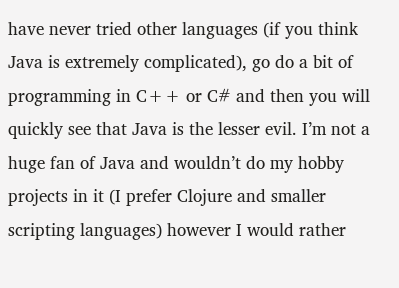have never tried other languages (if you think Java is extremely complicated), go do a bit of programming in C++ or C# and then you will quickly see that Java is the lesser evil. I’m not a huge fan of Java and wouldn’t do my hobby projects in it (I prefer Clojure and smaller scripting languages) however I would rather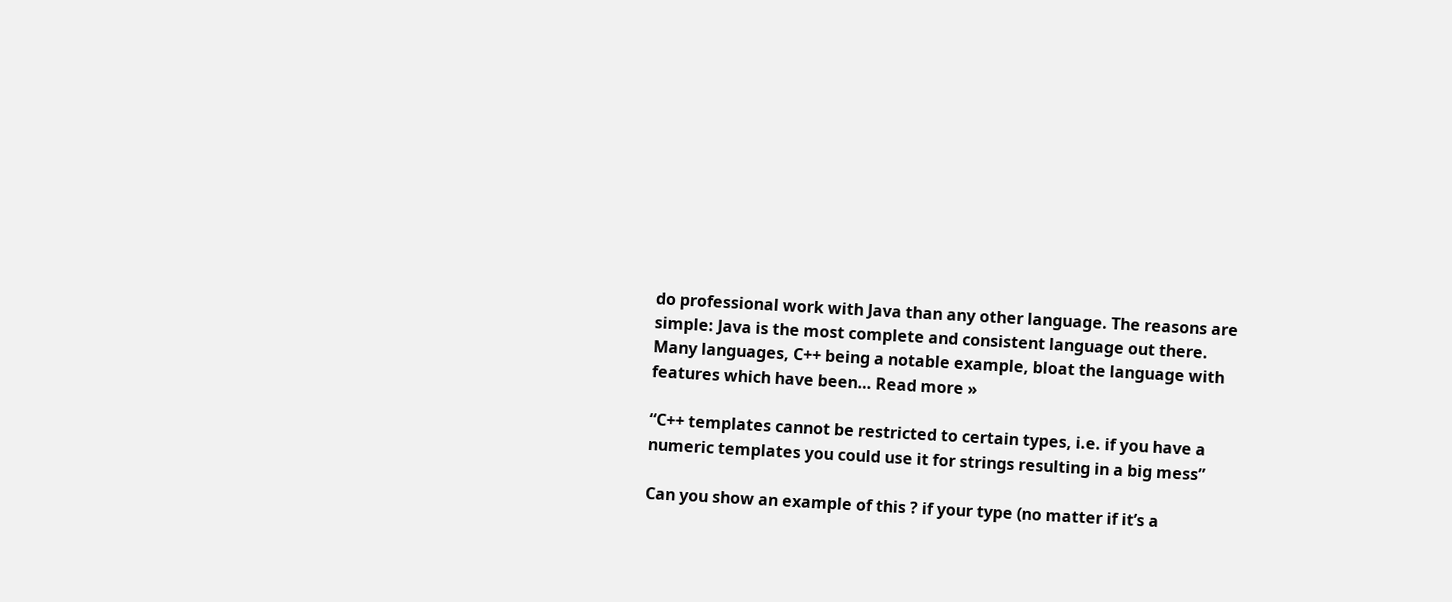do professional work with Java than any other language. The reasons are simple: Java is the most complete and consistent language out there. Many languages, C++ being a notable example, bloat the language with features which have been… Read more »

“C++ templates cannot be restricted to certain types, i.e. if you have a numeric templates you could use it for strings resulting in a big mess”

Can you show an example of this ? if your type (no matter if it’s a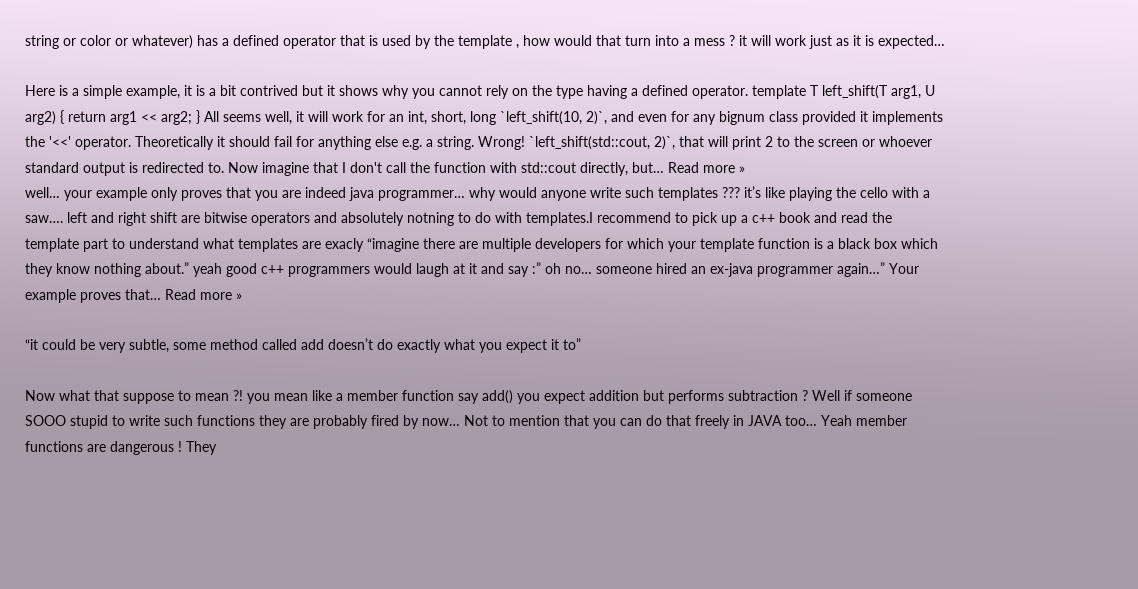string or color or whatever) has a defined operator that is used by the template , how would that turn into a mess ? it will work just as it is expected…

Here is a simple example, it is a bit contrived but it shows why you cannot rely on the type having a defined operator. template T left_shift(T arg1, U arg2) { return arg1 << arg2; } All seems well, it will work for an int, short, long `left_shift(10, 2)`, and even for any bignum class provided it implements the '<<' operator. Theoretically it should fail for anything else e.g. a string. Wrong! `left_shift(std::cout, 2)`, that will print 2 to the screen or whoever standard output is redirected to. Now imagine that I don't call the function with std::cout directly, but… Read more »
well… your example only proves that you are indeed java programmer… why would anyone write such templates ??? it’s like playing the cello with a saw…. left and right shift are bitwise operators and absolutely notning to do with templates.I recommend to pick up a c++ book and read the template part to understand what templates are exacly “imagine there are multiple developers for which your template function is a black box which they know nothing about.” yeah good c++ programmers would laugh at it and say :” oh no… someone hired an ex-java programmer again…” Your example proves that… Read more »

“it could be very subtle, some method called add doesn’t do exactly what you expect it to”

Now what that suppose to mean ?! you mean like a member function say add() you expect addition but performs subtraction ? Well if someone SOOO stupid to write such functions they are probably fired by now… Not to mention that you can do that freely in JAVA too… Yeah member functions are dangerous ! They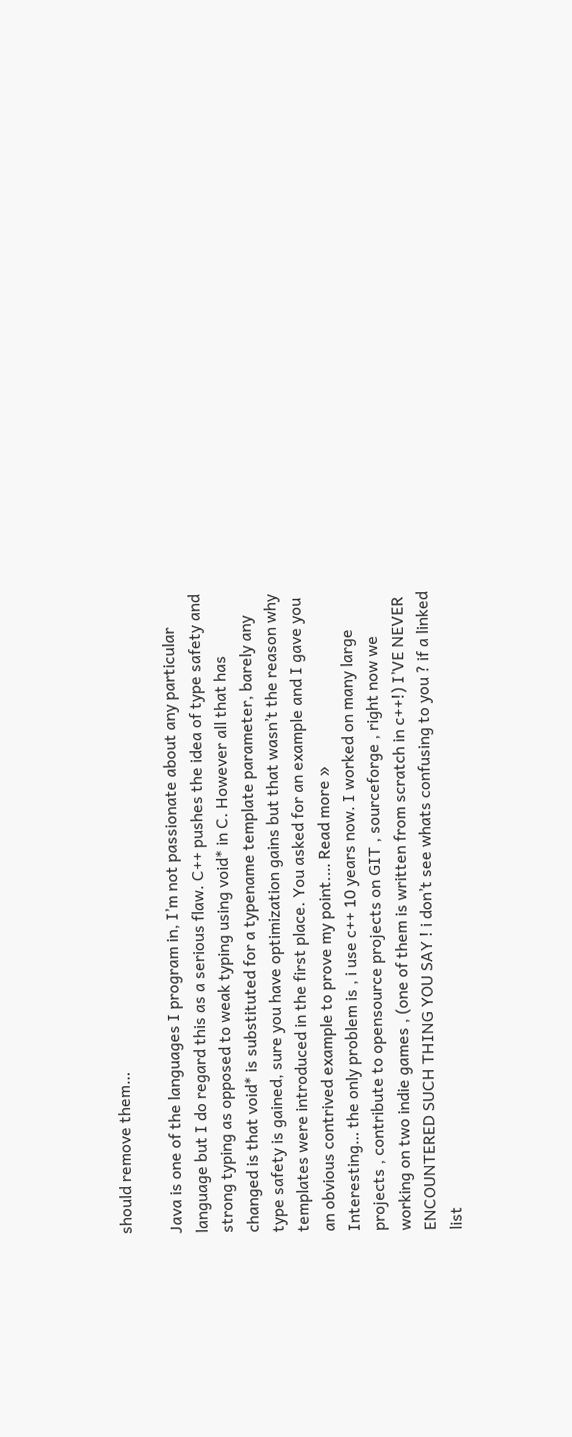should remove them…

Java is one of the languages I program in, I’m not passionate about any particular language but I do regard this as a serious flaw. C++ pushes the idea of type safety and strong typing as opposed to weak typing using void* in C. However all that has changed is that void* is substituted for a typename template parameter, barely any type safety is gained, sure you have optimization gains but that wasn’t the reason why templates were introduced in the first place. You asked for an example and I gave you an obvious contrived example to prove my point.… Read more »
Interesting… the only problem is , i use c++ 10 years now. I worked on many large projects , contribute to opensource projects on GIT , sourceforge , right now we working on two indie games , (one of them is written from scratch in c++!) I’VE NEVER ENCOUNTERED SUCH THING YOU SAY ! i don’t see whats confusing to you ? if a linked list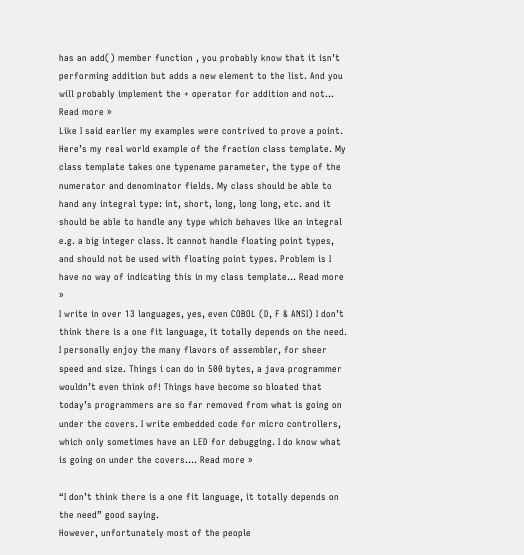has an add() member function , you probably know that it isn’t performing addition but adds a new element to the list. And you will probably implement the + operator for addition and not… Read more »
Like I said earlier my examples were contrived to prove a point. Here’s my real world example of the fraction class template. My class template takes one typename parameter, the type of the numerator and denominator fields. My class should be able to hand any integral type: int, short, long, long long, etc. and it should be able to handle any type which behaves like an integral e.g. a big integer class. It cannot handle floating point types, and should not be used with floating point types. Problem is I have no way of indicating this in my class template… Read more »
I write in over 13 languages, yes, even COBOL (D, F & ANSI) I don’t think there is a one fit language, it totally depends on the need. I personally enjoy the many flavors of assembler, for sheer speed and size. Things i can do in 500 bytes, a java programmer wouldn’t even think of! Things have become so bloated that today’s programmers are so far removed from what is going on under the covers. I write embedded code for micro controllers, which only sometimes have an LED for debugging. I do know what is going on under the covers.… Read more »

“I don’t think there is a one fit language, it totally depends on the need” good saying.
However, unfortunately most of the people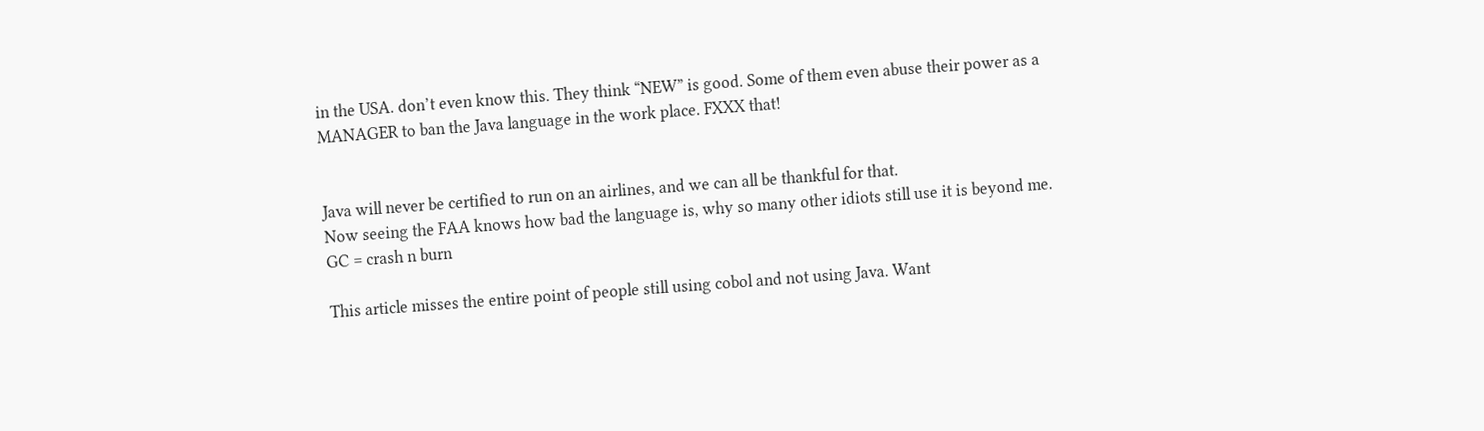in the USA. don’t even know this. They think “NEW” is good. Some of them even abuse their power as a MANAGER to ban the Java language in the work place. FXXX that!


Java will never be certified to run on an airlines, and we can all be thankful for that.
Now seeing the FAA knows how bad the language is, why so many other idiots still use it is beyond me.
GC = crash n burn

This article misses the entire point of people still using cobol and not using Java. Want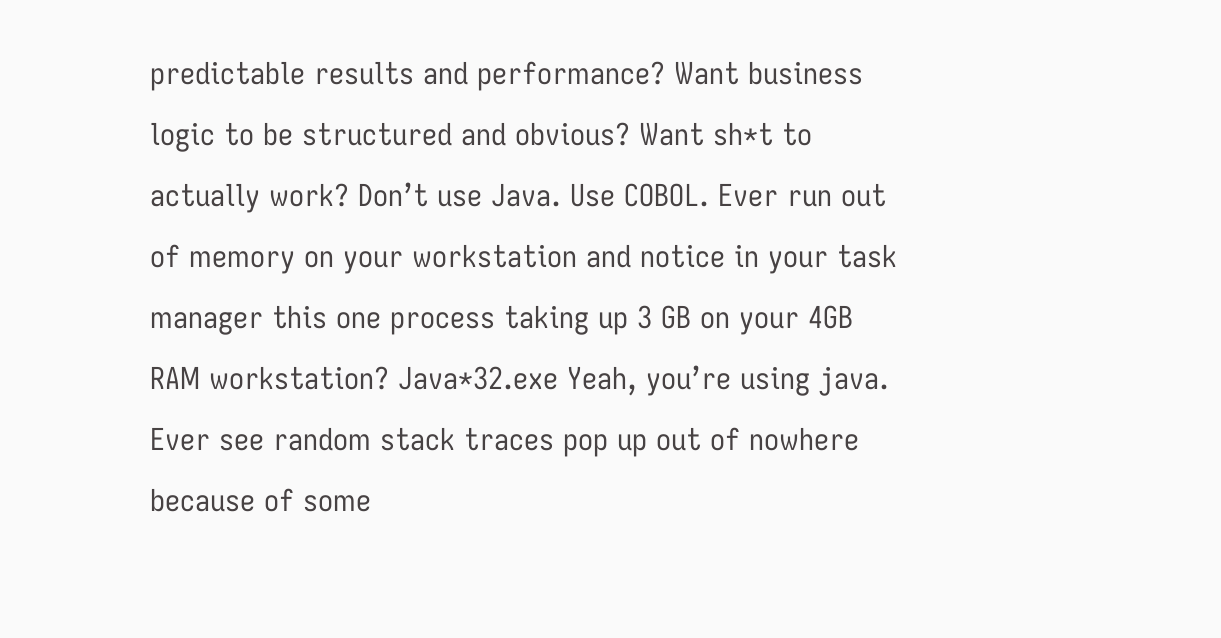predictable results and performance? Want business logic to be structured and obvious? Want sh*t to actually work? Don’t use Java. Use COBOL. Ever run out of memory on your workstation and notice in your task manager this one process taking up 3 GB on your 4GB RAM workstation? Java*32.exe Yeah, you’re using java. Ever see random stack traces pop up out of nowhere because of some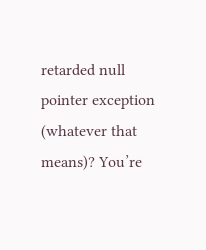retarded null pointer exception (whatever that means)? You’re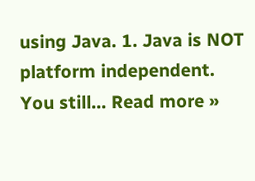using Java. 1. Java is NOT platform independent. You still… Read more »